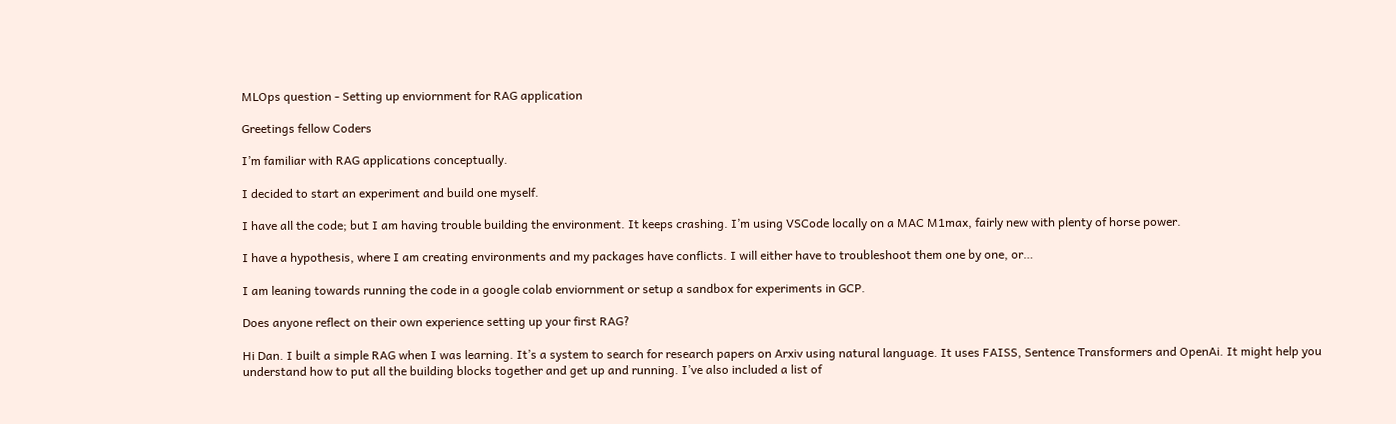MLOps question - Setting up enviornment for RAG application

Greetings fellow Coders

I’m familiar with RAG applications conceptually.

I decided to start an experiment and build one myself.

I have all the code; but I am having trouble building the environment. It keeps crashing. I’m using VSCode locally on a MAC M1max, fairly new with plenty of horse power.

I have a hypothesis, where I am creating environments and my packages have conflicts. I will either have to troubleshoot them one by one, or…

I am leaning towards running the code in a google colab enviornment or setup a sandbox for experiments in GCP.

Does anyone reflect on their own experience setting up your first RAG?

Hi Dan. I built a simple RAG when I was learning. It’s a system to search for research papers on Arxiv using natural language. It uses FAISS, Sentence Transformers and OpenAi. It might help you understand how to put all the building blocks together and get up and running. I’ve also included a list of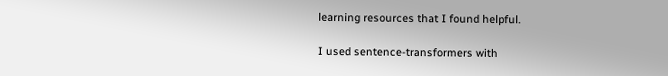learning resources that I found helpful.

I used sentence-transformers with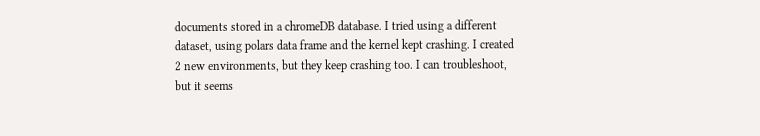documents stored in a chromeDB database. I tried using a different dataset, using polars data frame and the kernel kept crashing. I created 2 new environments, but they keep crashing too. I can troubleshoot, but it seems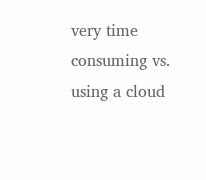very time consuming vs. using a cloud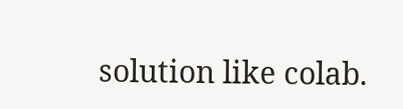solution like colab.